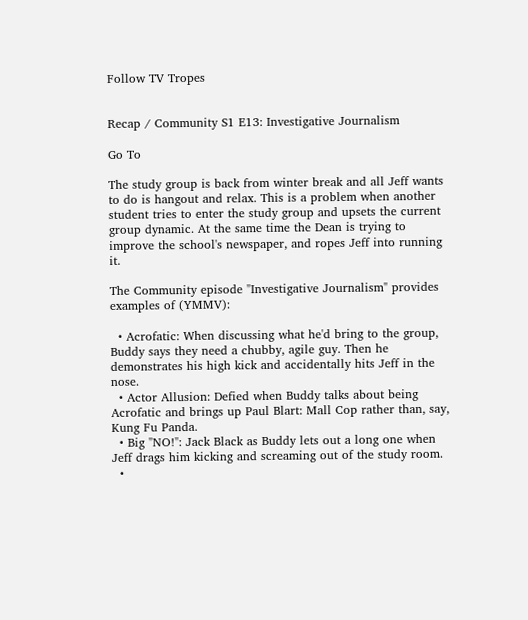Follow TV Tropes


Recap / Community S1 E13: Investigative Journalism

Go To

The study group is back from winter break and all Jeff wants to do is hangout and relax. This is a problem when another student tries to enter the study group and upsets the current group dynamic. At the same time the Dean is trying to improve the school's newspaper, and ropes Jeff into running it.

The Community episode "Investigative Journalism" provides examples of (YMMV):

  • Acrofatic: When discussing what he'd bring to the group, Buddy says they need a chubby, agile guy. Then he demonstrates his high kick and accidentally hits Jeff in the nose.
  • Actor Allusion: Defied when Buddy talks about being Acrofatic and brings up Paul Blart: Mall Cop rather than, say, Kung Fu Panda.
  • Big "NO!": Jack Black as Buddy lets out a long one when Jeff drags him kicking and screaming out of the study room.
  •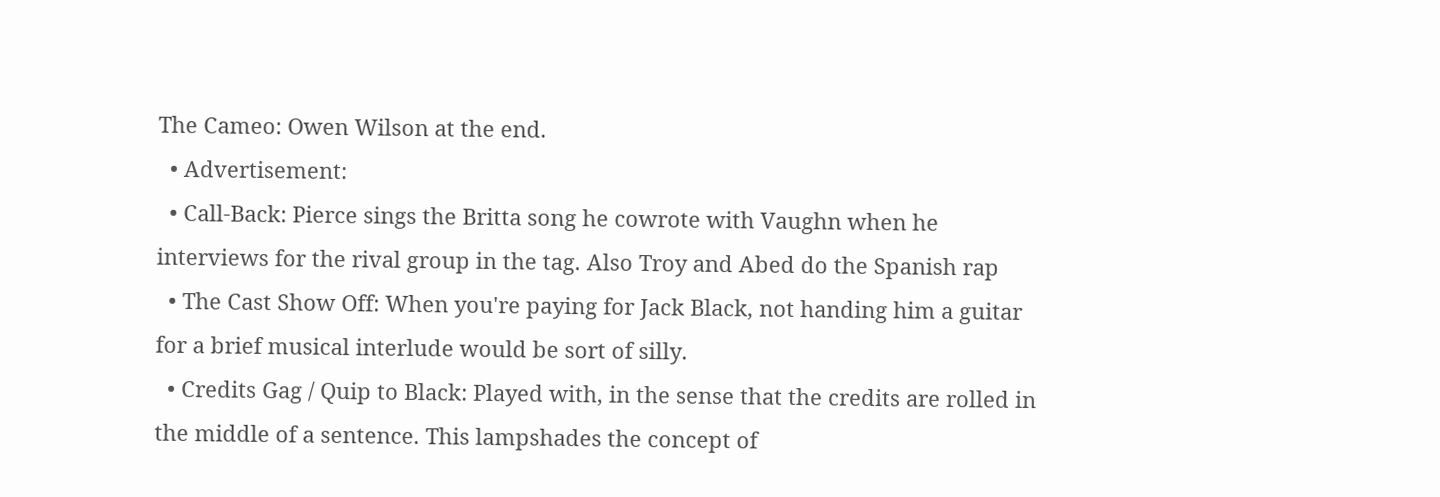The Cameo: Owen Wilson at the end.
  • Advertisement:
  • Call-Back: Pierce sings the Britta song he cowrote with Vaughn when he interviews for the rival group in the tag. Also Troy and Abed do the Spanish rap
  • The Cast Show Off: When you're paying for Jack Black, not handing him a guitar for a brief musical interlude would be sort of silly.
  • Credits Gag / Quip to Black: Played with, in the sense that the credits are rolled in the middle of a sentence. This lampshades the concept of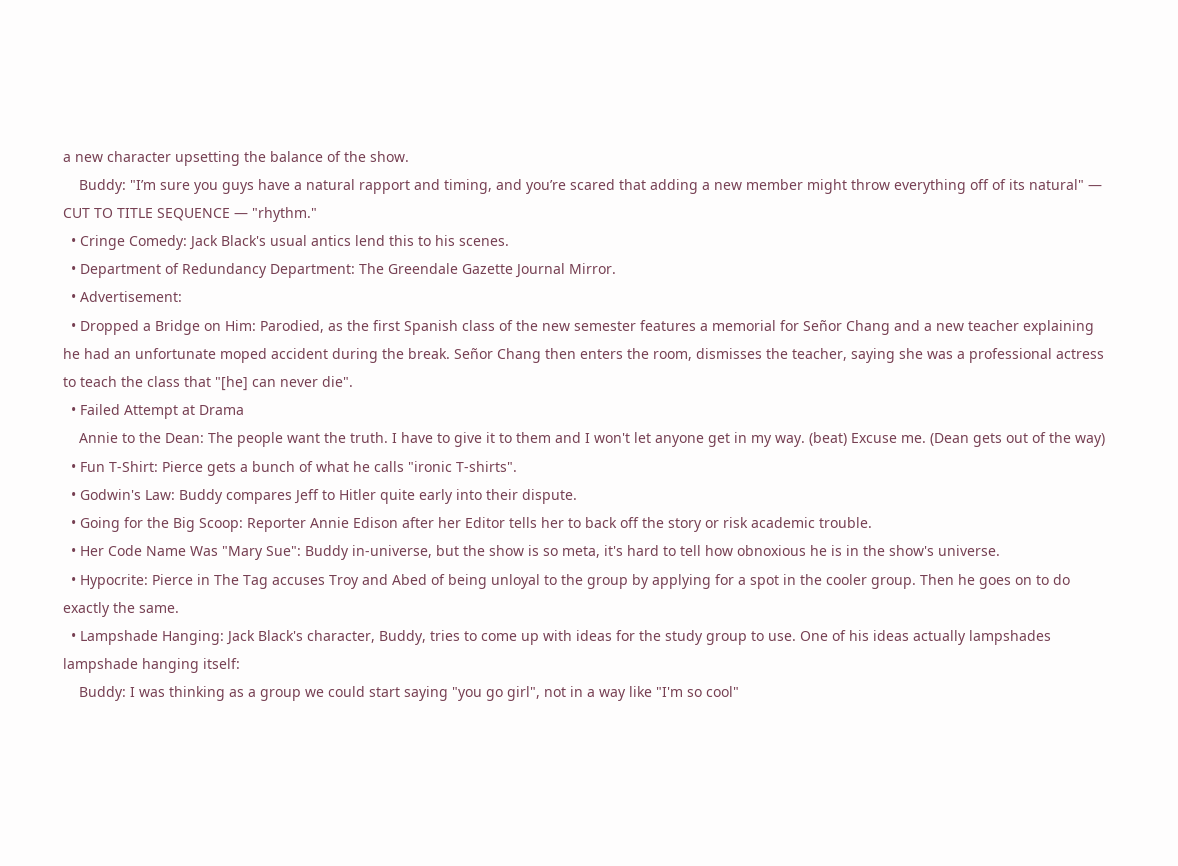a new character upsetting the balance of the show.
    Buddy: "I’m sure you guys have a natural rapport and timing, and you’re scared that adding a new member might throw everything off of its natural" — CUT TO TITLE SEQUENCE — "rhythm."
  • Cringe Comedy: Jack Black's usual antics lend this to his scenes.
  • Department of Redundancy Department: The Greendale Gazette Journal Mirror.
  • Advertisement:
  • Dropped a Bridge on Him: Parodied, as the first Spanish class of the new semester features a memorial for Señor Chang and a new teacher explaining he had an unfortunate moped accident during the break. Señor Chang then enters the room, dismisses the teacher, saying she was a professional actress to teach the class that "[he] can never die".
  • Failed Attempt at Drama
    Annie to the Dean: The people want the truth. I have to give it to them and I won't let anyone get in my way. (beat) Excuse me. (Dean gets out of the way)
  • Fun T-Shirt: Pierce gets a bunch of what he calls "ironic T-shirts".
  • Godwin's Law: Buddy compares Jeff to Hitler quite early into their dispute.
  • Going for the Big Scoop: Reporter Annie Edison after her Editor tells her to back off the story or risk academic trouble.
  • Her Code Name Was "Mary Sue": Buddy in-universe, but the show is so meta, it's hard to tell how obnoxious he is in the show's universe.
  • Hypocrite: Pierce in The Tag accuses Troy and Abed of being unloyal to the group by applying for a spot in the cooler group. Then he goes on to do exactly the same.
  • Lampshade Hanging: Jack Black's character, Buddy, tries to come up with ideas for the study group to use. One of his ideas actually lampshades lampshade hanging itself:
    Buddy: I was thinking as a group we could start saying "you go girl", not in a way like "I'm so cool"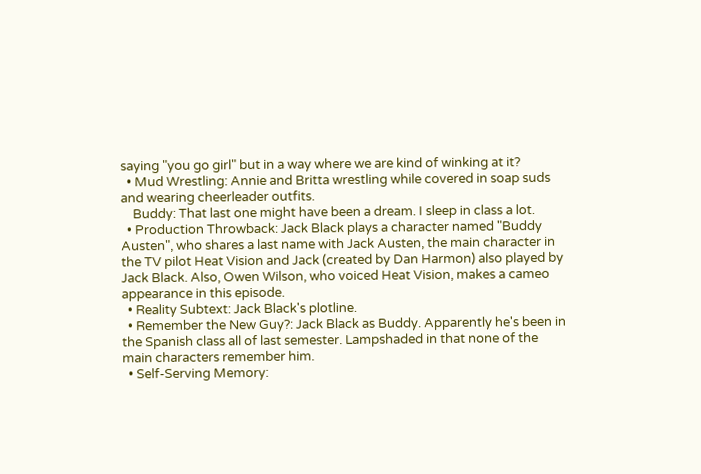saying "you go girl" but in a way where we are kind of winking at it?
  • Mud Wrestling: Annie and Britta wrestling while covered in soap suds and wearing cheerleader outfits.
    Buddy: That last one might have been a dream. I sleep in class a lot.
  • Production Throwback: Jack Black plays a character named "Buddy Austen", who shares a last name with Jack Austen, the main character in the TV pilot Heat Vision and Jack (created by Dan Harmon) also played by Jack Black. Also, Owen Wilson, who voiced Heat Vision, makes a cameo appearance in this episode.
  • Reality Subtext: Jack Black's plotline.
  • Remember the New Guy?: Jack Black as Buddy. Apparently he's been in the Spanish class all of last semester. Lampshaded in that none of the main characters remember him.
  • Self-Serving Memory: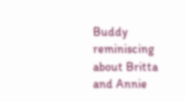Buddy reminiscing about Britta and Annie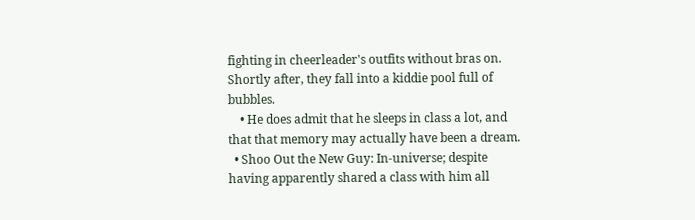fighting in cheerleader's outfits without bras on. Shortly after, they fall into a kiddie pool full of bubbles.
    • He does admit that he sleeps in class a lot, and that that memory may actually have been a dream.
  • Shoo Out the New Guy: In-universe; despite having apparently shared a class with him all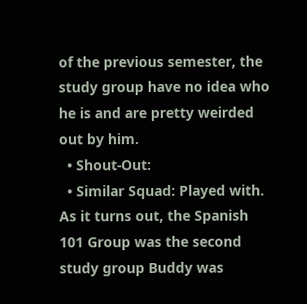of the previous semester, the study group have no idea who he is and are pretty weirded out by him.
  • Shout-Out:
  • Similar Squad: Played with. As it turns out, the Spanish 101 Group was the second study group Buddy was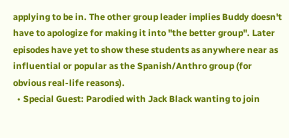applying to be in. The other group leader implies Buddy doesn't have to apologize for making it into "the better group". Later episodes have yet to show these students as anywhere near as influential or popular as the Spanish/Anthro group (for obvious real-life reasons).
  • Special Guest: Parodied with Jack Black wanting to join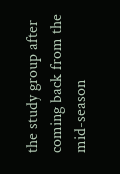the study group after coming back from the mid-season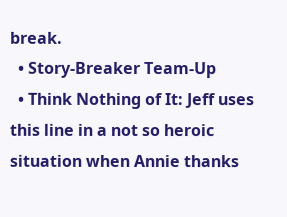break.
  • Story-Breaker Team-Up
  • Think Nothing of It: Jeff uses this line in a not so heroic situation when Annie thanks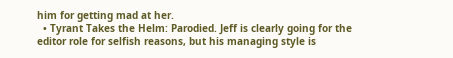him for getting mad at her.
  • Tyrant Takes the Helm: Parodied. Jeff is clearly going for the editor role for selfish reasons, but his managing style is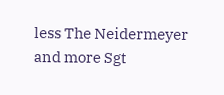less The Neidermeyer and more Sgt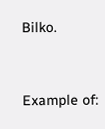Bilko.


Example of: